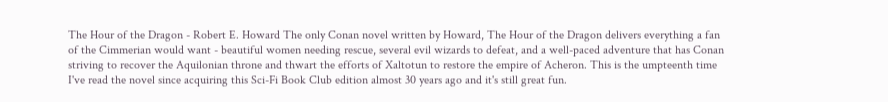The Hour of the Dragon - Robert E. Howard The only Conan novel written by Howard, The Hour of the Dragon delivers everything a fan of the Cimmerian would want - beautiful women needing rescue, several evil wizards to defeat, and a well-paced adventure that has Conan striving to recover the Aquilonian throne and thwart the efforts of Xaltotun to restore the empire of Acheron. This is the umpteenth time I've read the novel since acquiring this Sci-Fi Book Club edition almost 30 years ago and it's still great fun.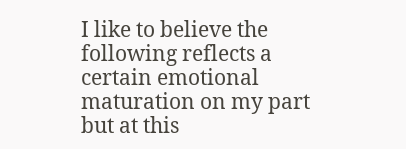I like to believe the following reflects a certain emotional maturation on my part but at this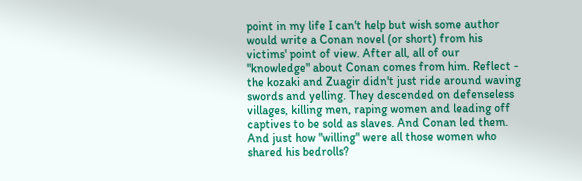point in my life I can't help but wish some author would write a Conan novel (or short) from his victims' point of view. After all, all of our "knowledge" about Conan comes from him. Reflect - the kozaki and Zuagir didn't just ride around waving swords and yelling. They descended on defenseless villages, killing men, raping women and leading off captives to be sold as slaves. And Conan led them. And just how "willing" were all those women who shared his bedrolls?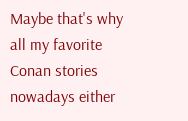Maybe that's why all my favorite Conan stories nowadays either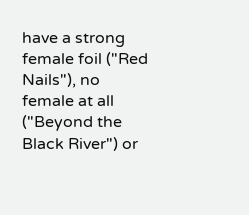have a strong female foil ("Red Nails"), no female at all ("Beyond the Black River") or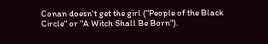Conan doesn't get the girl ("People of the Black Circle" or "A Witch Shall Be Born").